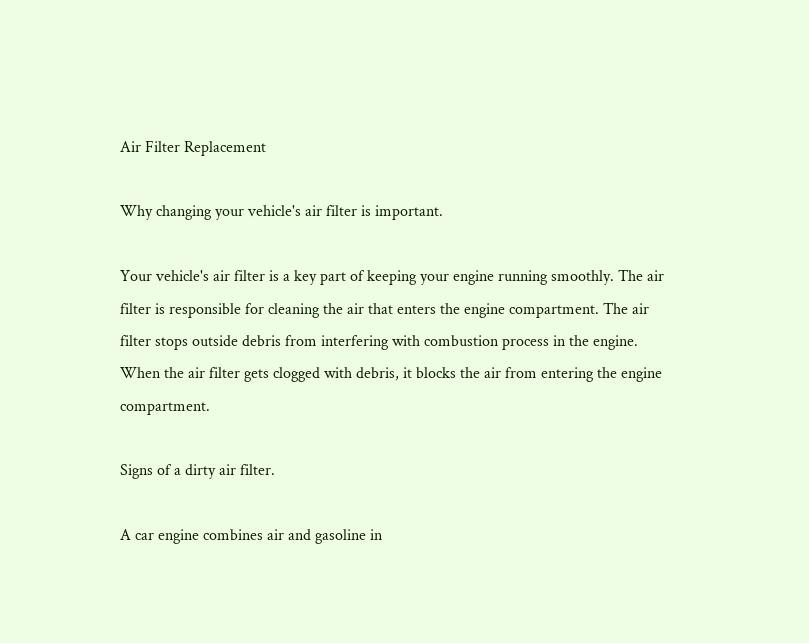Air Filter Replacement

Why changing your vehicle's air filter is important.

Your vehicle's air filter is a key part of keeping your engine running smoothly. The air filter is responsible for cleaning the air that enters the engine compartment. The air filter stops outside debris from interfering with combustion process in the engine. When the air filter gets clogged with debris, it blocks the air from entering the engine compartment.

Signs of a dirty air filter.

A car engine combines air and gasoline in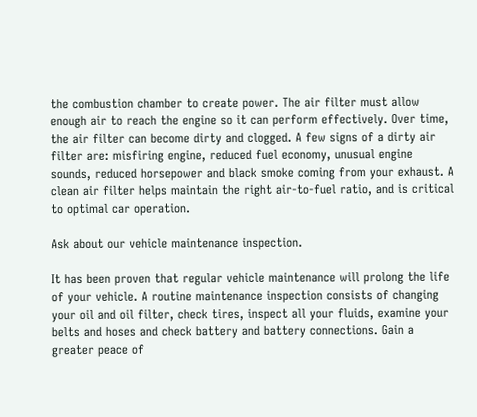the combustion chamber to create power. The air filter must allow enough air to reach the engine so it can perform effectively. Over time, the air filter can become dirty and clogged. A few signs of a dirty air filter are: misfiring engine, reduced fuel economy, unusual engine sounds, reduced horsepower and black smoke coming from your exhaust. A clean air filter helps maintain the right air-to-fuel ratio, and is critical to optimal car operation.

Ask about our vehicle maintenance inspection.

It has been proven that regular vehicle maintenance will prolong the life of your vehicle. A routine maintenance inspection consists of changing your oil and oil filter, check tires, inspect all your fluids, examine your belts and hoses and check battery and battery connections. Gain a greater peace of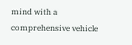mind with a comprehensive vehicle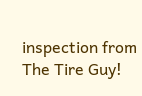inspection from The Tire Guy!